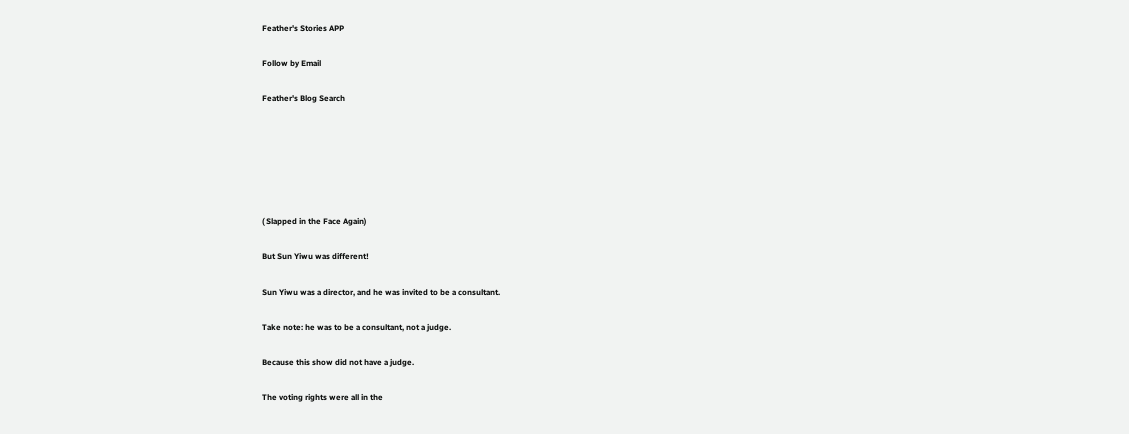Feather's Stories APP

Follow by Email

Feather's Blog Search






( Slapped in the Face Again)

But Sun Yiwu was different!

Sun Yiwu was a director, and he was invited to be a consultant.

Take note: he was to be a consultant, not a judge.

Because this show did not have a judge.

The voting rights were all in the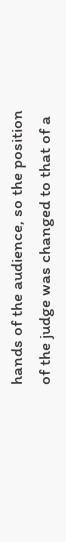hands of the audience, so the position of the judge was changed to that of a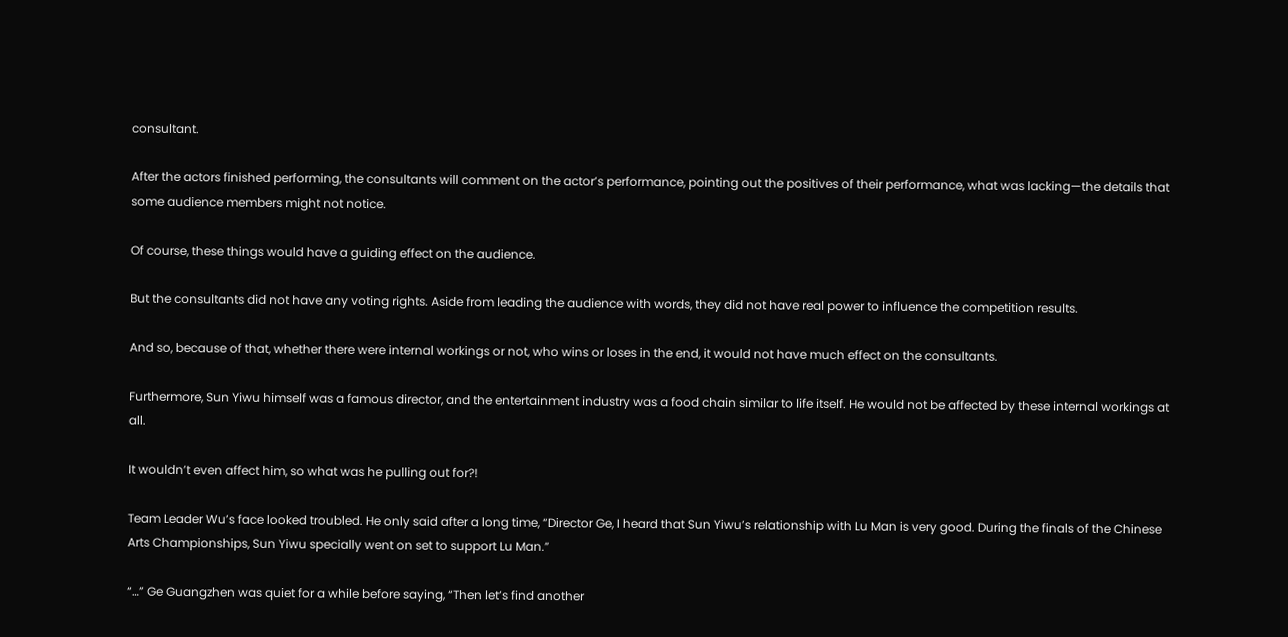consultant.

After the actors finished performing, the consultants will comment on the actor’s performance, pointing out the positives of their performance, what was lacking—the details that some audience members might not notice.

Of course, these things would have a guiding effect on the audience.

But the consultants did not have any voting rights. Aside from leading the audience with words, they did not have real power to influence the competition results.

And so, because of that, whether there were internal workings or not, who wins or loses in the end, it would not have much effect on the consultants.

Furthermore, Sun Yiwu himself was a famous director, and the entertainment industry was a food chain similar to life itself. He would not be affected by these internal workings at all.

It wouldn’t even affect him, so what was he pulling out for?!

Team Leader Wu’s face looked troubled. He only said after a long time, “Director Ge, I heard that Sun Yiwu’s relationship with Lu Man is very good. During the finals of the Chinese Arts Championships, Sun Yiwu specially went on set to support Lu Man.”

“…” Ge Guangzhen was quiet for a while before saying, “Then let’s find another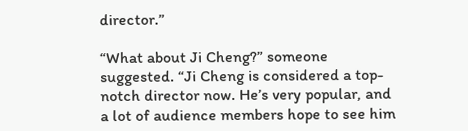director.”

“What about Ji Cheng?” someone suggested. “Ji Cheng is considered a top-notch director now. He’s very popular, and a lot of audience members hope to see him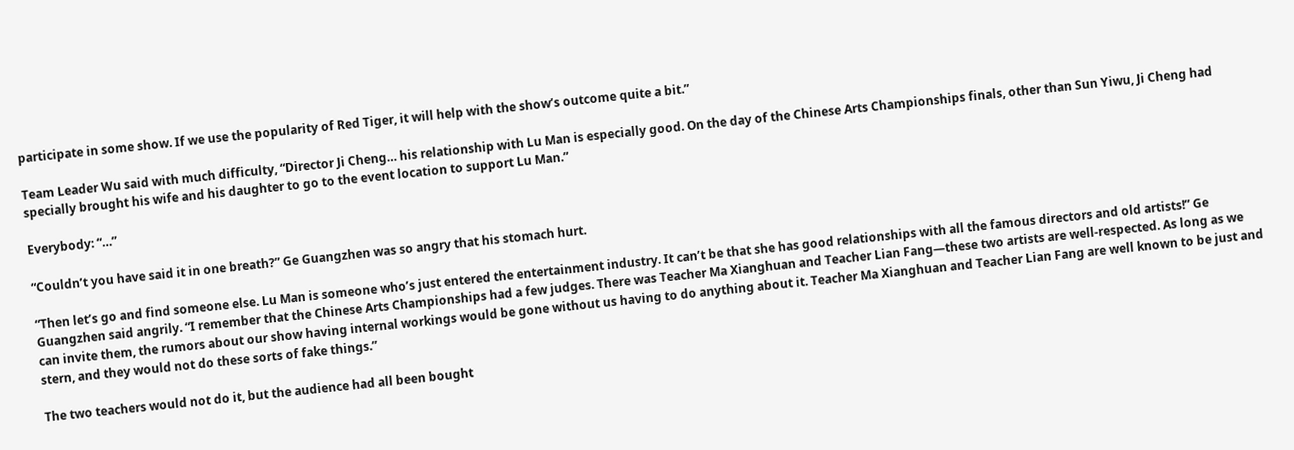participate in some show. If we use the popularity of Red Tiger, it will help with the show’s outcome quite a bit.”

Team Leader Wu said with much difficulty, “Director Ji Cheng… his relationship with Lu Man is especially good. On the day of the Chinese Arts Championships finals, other than Sun Yiwu, Ji Cheng had specially brought his wife and his daughter to go to the event location to support Lu Man.”

Everybody: “…”

“Couldn’t you have said it in one breath?” Ge Guangzhen was so angry that his stomach hurt.

“Then let’s go and find someone else. Lu Man is someone who’s just entered the entertainment industry. It can’t be that she has good relationships with all the famous directors and old artists!” Ge Guangzhen said angrily. “I remember that the Chinese Arts Championships had a few judges. There was Teacher Ma Xianghuan and Teacher Lian Fang—these two artists are well-respected. As long as we can invite them, the rumors about our show having internal workings would be gone without us having to do anything about it. Teacher Ma Xianghuan and Teacher Lian Fang are well known to be just and stern, and they would not do these sorts of fake things.”

The two teachers would not do it, but the audience had all been bought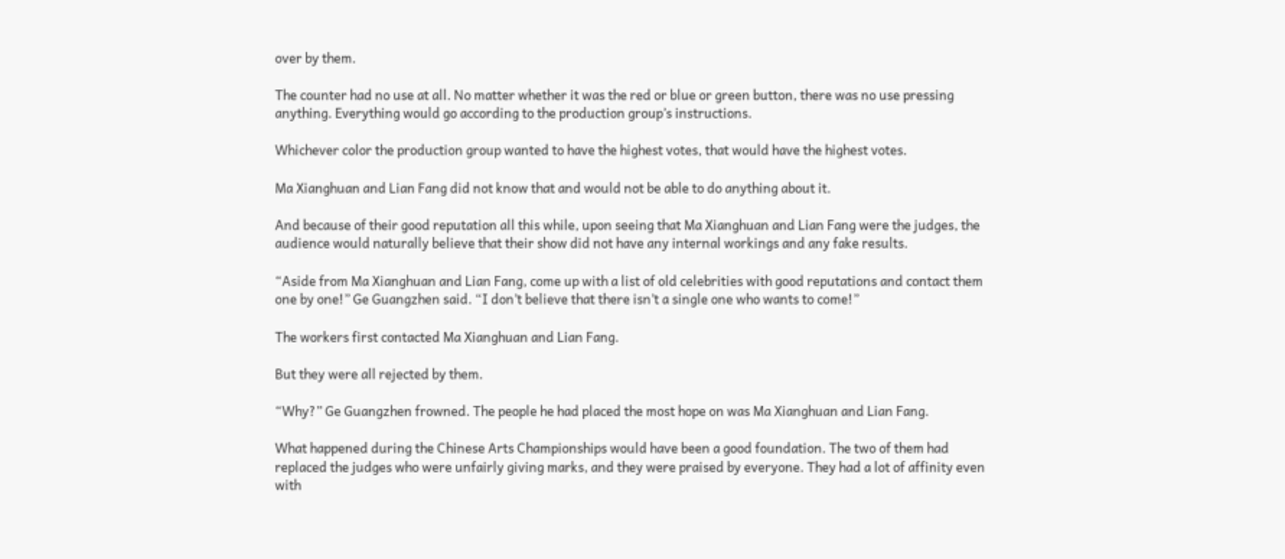over by them.

The counter had no use at all. No matter whether it was the red or blue or green button, there was no use pressing anything. Everything would go according to the production group’s instructions.

Whichever color the production group wanted to have the highest votes, that would have the highest votes.

Ma Xianghuan and Lian Fang did not know that and would not be able to do anything about it.

And because of their good reputation all this while, upon seeing that Ma Xianghuan and Lian Fang were the judges, the audience would naturally believe that their show did not have any internal workings and any fake results.

“Aside from Ma Xianghuan and Lian Fang, come up with a list of old celebrities with good reputations and contact them one by one!” Ge Guangzhen said. “I don’t believe that there isn’t a single one who wants to come!”

The workers first contacted Ma Xianghuan and Lian Fang.

But they were all rejected by them.

“Why?” Ge Guangzhen frowned. The people he had placed the most hope on was Ma Xianghuan and Lian Fang.

What happened during the Chinese Arts Championships would have been a good foundation. The two of them had replaced the judges who were unfairly giving marks, and they were praised by everyone. They had a lot of affinity even with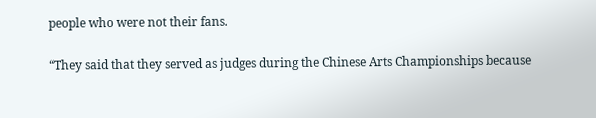people who were not their fans.

“They said that they served as judges during the Chinese Arts Championships because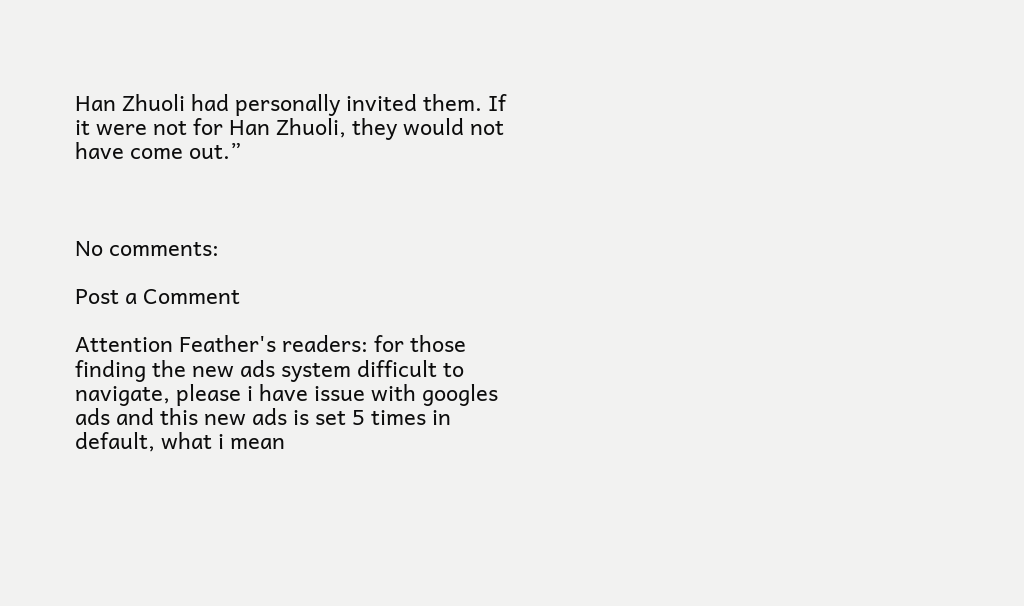Han Zhuoli had personally invited them. If it were not for Han Zhuoli, they would not have come out.”



No comments:

Post a Comment

Attention Feather's readers: for those finding the new ads system difficult to navigate, please i have issue with googles ads and this new ads is set 5 times in default, what i mean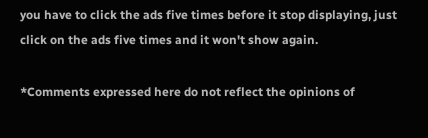you have to click the ads five times before it stop displaying, just click on the ads five times and it won't show again.

*Comments expressed here do not reflect the opinions of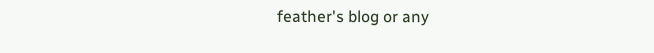feather's blog or any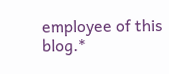employee of this blog.*